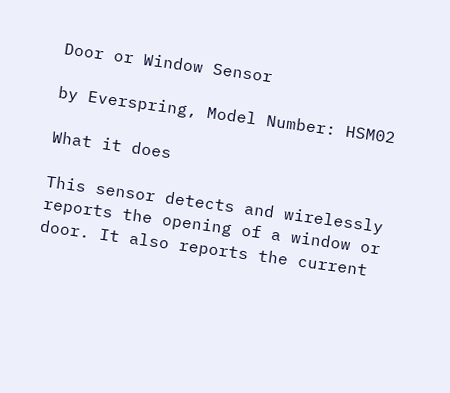Door or Window Sensor

by Everspring, Model Number: HSM02

What it does

This sensor detects and wirelessly reports the opening of a window or door. It also reports the current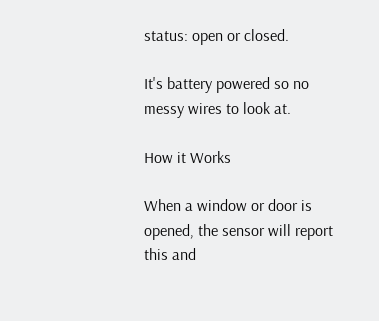status: open or closed.

It's battery powered so no messy wires to look at.

How it Works

When a window or door is opened, the sensor will report this and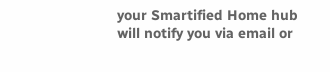your Smartified Home hub will notify you via email or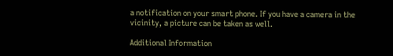a notification on your smart phone. If you have a camera in the vicinity, a picture can be taken as well.

Additional Information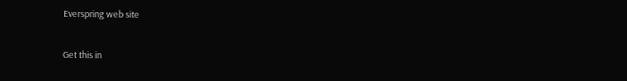Everspring web site

Get this in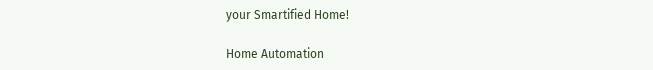your Smartified Home!

Home Automation